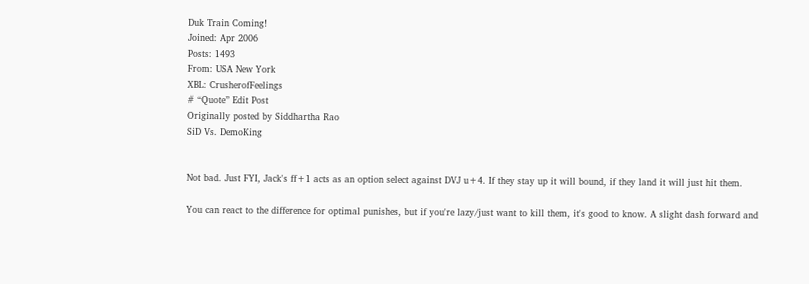Duk Train Coming!
Joined: Apr 2006
Posts: 1493
From: USA New York
XBL: CrusherofFeelings
# “Quote” Edit Post
Originally posted by Siddhartha Rao
SiD Vs. DemoKing


Not bad. Just FYI, Jack's ff+1 acts as an option select against DVJ u+4. If they stay up it will bound, if they land it will just hit them.

You can react to the difference for optimal punishes, but if you're lazy/just want to kill them, it's good to know. A slight dash forward and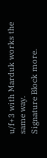u/f+3 with Marduk works the same way.
Signature Block more.